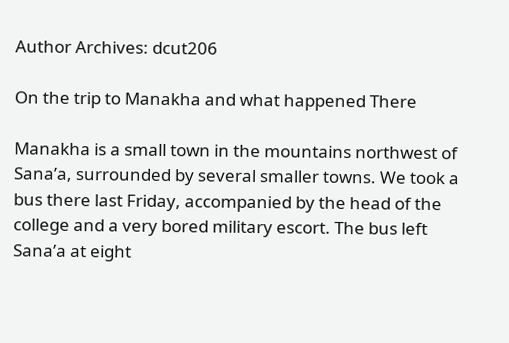Author Archives: dcut206

On the trip to Manakha and what happened There

Manakha is a small town in the mountains northwest of Sana’a, surrounded by several smaller towns. We took a bus there last Friday, accompanied by the head of the college and a very bored military escort. The bus left Sana’a at eight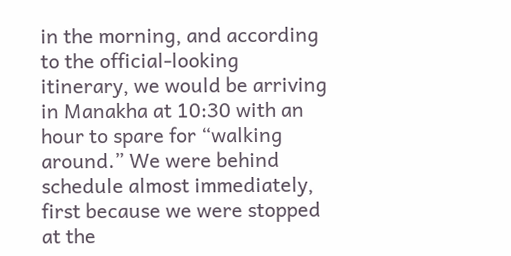in the morning, and according to the official-looking itinerary, we would be arriving in Manakha at 10:30 with an hour to spare for “walking around.” We were behind schedule almost immediately, first because we were stopped at the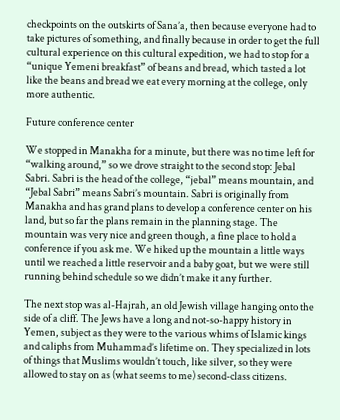checkpoints on the outskirts of Sana’a, then because everyone had to take pictures of something, and finally because in order to get the full cultural experience on this cultural expedition, we had to stop for a “unique Yemeni breakfast” of beans and bread, which tasted a lot like the beans and bread we eat every morning at the college, only more authentic.

Future conference center

We stopped in Manakha for a minute, but there was no time left for “walking around,” so we drove straight to the second stop: Jebal Sabri. Sabri is the head of the college, “jebal” means mountain, and “Jebal Sabri” means Sabri’s mountain. Sabri is originally from Manakha and has grand plans to develop a conference center on his land, but so far the plans remain in the planning stage. The mountain was very nice and green though, a fine place to hold a conference if you ask me. We hiked up the mountain a little ways until we reached a little reservoir and a baby goat, but we were still running behind schedule so we didn’t make it any further.

The next stop was al-Hajrah, an old Jewish village hanging onto the side of a cliff. The Jews have a long and not-so-happy history in Yemen, subject as they were to the various whims of Islamic kings and caliphs from Muhammad’s lifetime on. They specialized in lots of things that Muslims wouldn’t touch, like silver, so they were allowed to stay on as (what seems to me) second-class citizens.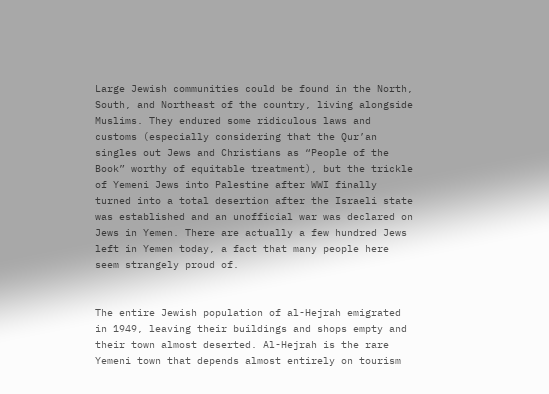Large Jewish communities could be found in the North, South, and Northeast of the country, living alongside Muslims. They endured some ridiculous laws and customs (especially considering that the Qur’an singles out Jews and Christians as “People of the Book” worthy of equitable treatment), but the trickle of Yemeni Jews into Palestine after WWI finally turned into a total desertion after the Israeli state was established and an unofficial war was declared on Jews in Yemen. There are actually a few hundred Jews left in Yemen today, a fact that many people here seem strangely proud of.


The entire Jewish population of al-Hejrah emigrated in 1949, leaving their buildings and shops empty and their town almost deserted. Al-Hejrah is the rare Yemeni town that depends almost entirely on tourism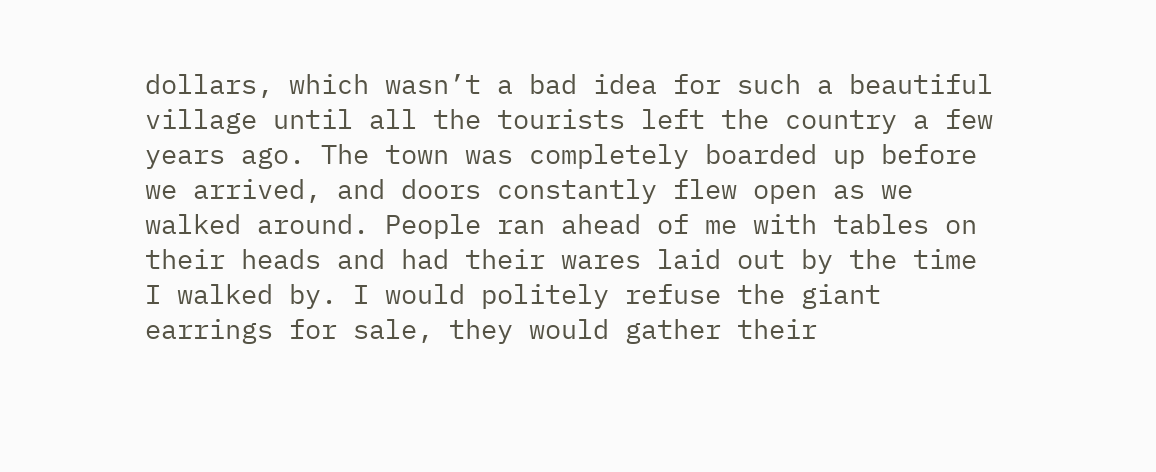dollars, which wasn’t a bad idea for such a beautiful village until all the tourists left the country a few years ago. The town was completely boarded up before we arrived, and doors constantly flew open as we walked around. People ran ahead of me with tables on their heads and had their wares laid out by the time I walked by. I would politely refuse the giant earrings for sale, they would gather their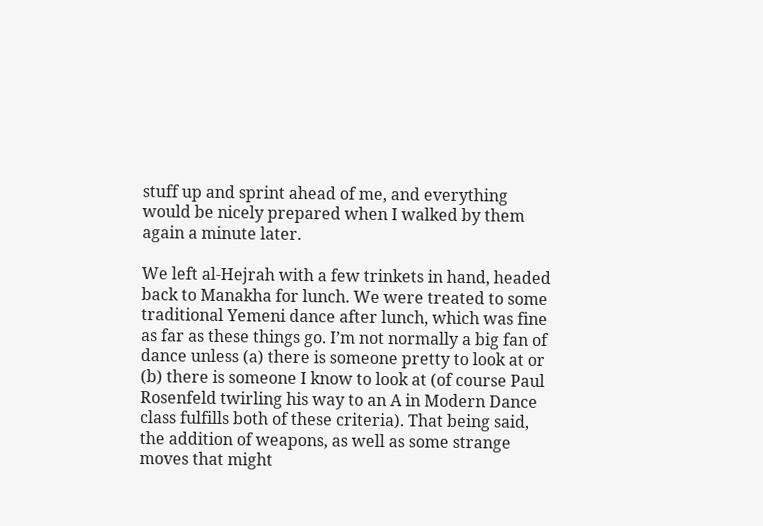stuff up and sprint ahead of me, and everything would be nicely prepared when I walked by them again a minute later.

We left al-Hejrah with a few trinkets in hand, headed back to Manakha for lunch. We were treated to some traditional Yemeni dance after lunch, which was fine as far as these things go. I’m not normally a big fan of dance unless (a) there is someone pretty to look at or (b) there is someone I know to look at (of course Paul Rosenfeld twirling his way to an A in Modern Dance class fulfills both of these criteria). That being said, the addition of weapons, as well as some strange moves that might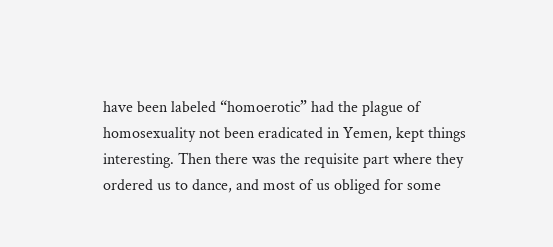have been labeled “homoerotic” had the plague of homosexuality not been eradicated in Yemen, kept things interesting. Then there was the requisite part where they ordered us to dance, and most of us obliged for some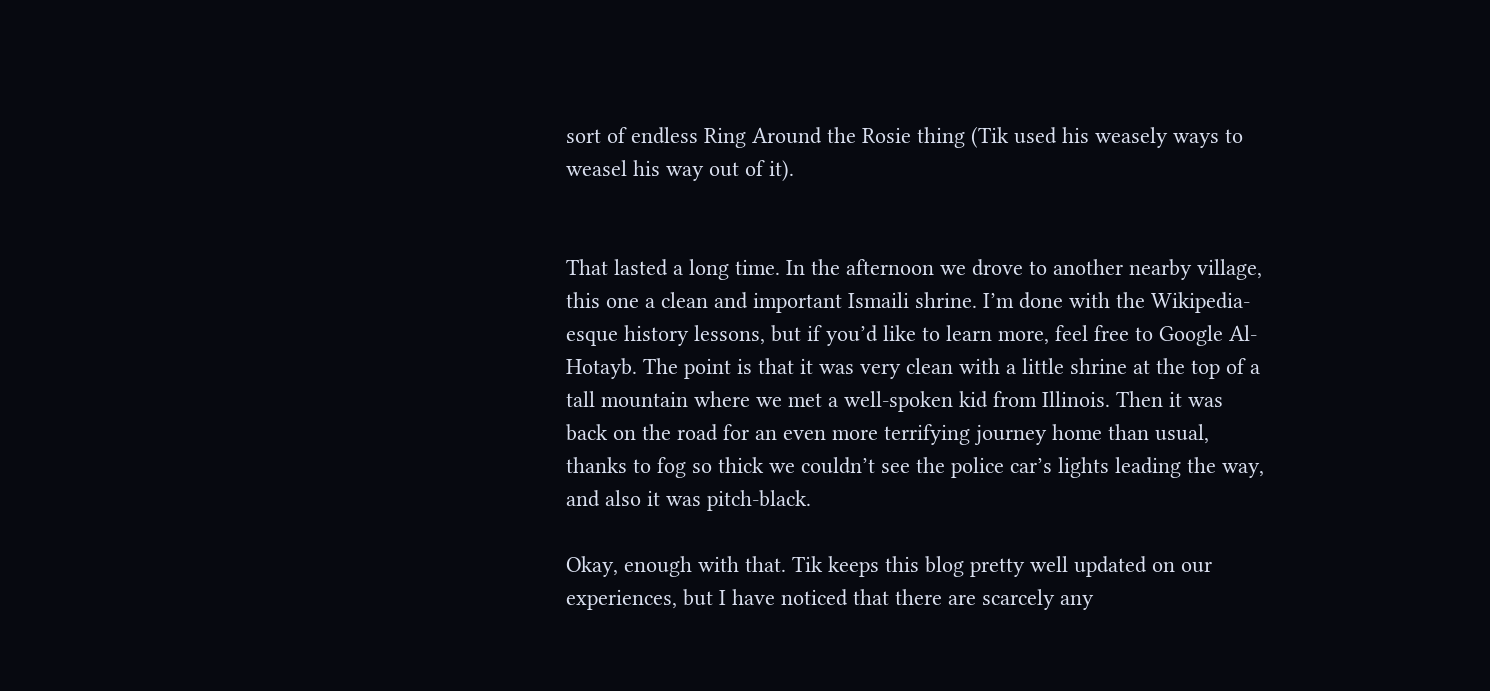sort of endless Ring Around the Rosie thing (Tik used his weasely ways to weasel his way out of it).


That lasted a long time. In the afternoon we drove to another nearby village, this one a clean and important Ismaili shrine. I’m done with the Wikipedia-esque history lessons, but if you’d like to learn more, feel free to Google Al-Hotayb. The point is that it was very clean with a little shrine at the top of a tall mountain where we met a well-spoken kid from Illinois. Then it was back on the road for an even more terrifying journey home than usual, thanks to fog so thick we couldn’t see the police car’s lights leading the way, and also it was pitch-black.

Okay, enough with that. Tik keeps this blog pretty well updated on our experiences, but I have noticed that there are scarcely any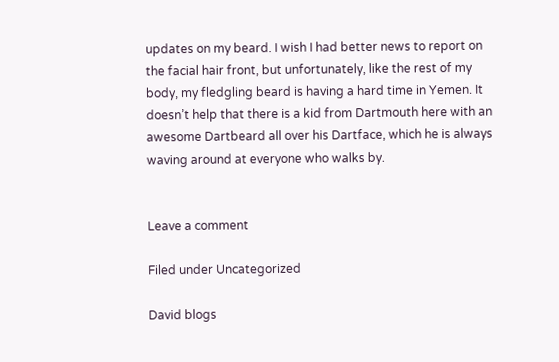updates on my beard. I wish I had better news to report on the facial hair front, but unfortunately, like the rest of my body, my fledgling beard is having a hard time in Yemen. It doesn’t help that there is a kid from Dartmouth here with an awesome Dartbeard all over his Dartface, which he is always waving around at everyone who walks by.


Leave a comment

Filed under Uncategorized

David blogs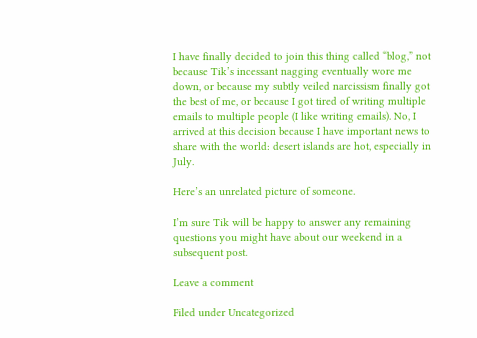I have finally decided to join this thing called “blog,” not because Tik’s incessant nagging eventually wore me down, or because my subtly veiled narcissism finally got the best of me, or because I got tired of writing multiple emails to multiple people (I like writing emails). No, I arrived at this decision because I have important news to share with the world: desert islands are hot, especially in July.

Here’s an unrelated picture of someone.

I’m sure Tik will be happy to answer any remaining questions you might have about our weekend in a subsequent post.

Leave a comment

Filed under Uncategorized